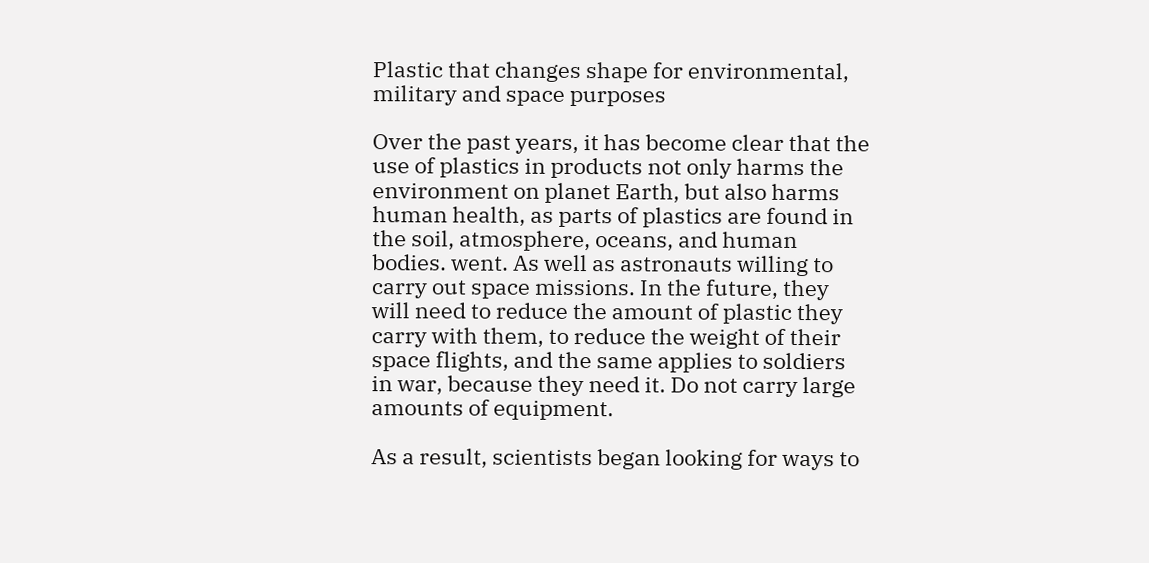Plastic that changes shape for environmental, military and space purposes

Over the past years, it has become clear that the use of plastics in products not only harms the environment on planet Earth, but also harms human health, as parts of plastics are found in the soil, atmosphere, oceans, and human bodies. went. As well as astronauts willing to carry out space missions. In the future, they will need to reduce the amount of plastic they carry with them, to reduce the weight of their space flights, and the same applies to soldiers in war, because they need it. Do not carry large amounts of equipment.

As a result, scientists began looking for ways to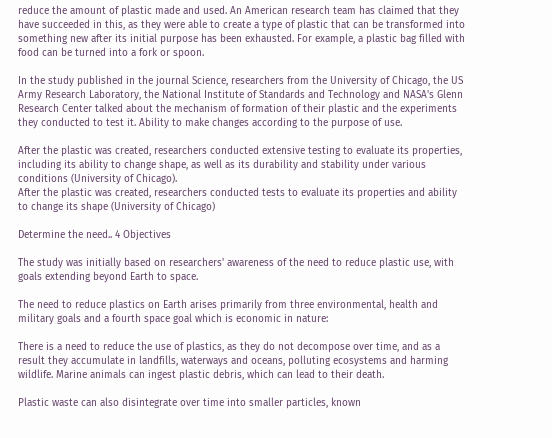reduce the amount of plastic made and used. An American research team has claimed that they have succeeded in this, as they were able to create a type of plastic that can be transformed into something new after its initial purpose has been exhausted. For example, a plastic bag filled with food can be turned into a fork or spoon.

In the study published in the journal Science, researchers from the University of Chicago, the US Army Research Laboratory, the National Institute of Standards and Technology and NASA's Glenn Research Center talked about the mechanism of formation of their plastic and the experiments they conducted to test it. Ability to make changes according to the purpose of use.

After the plastic was created, researchers conducted extensive testing to evaluate its properties, including its ability to change shape, as well as its durability and stability under various conditions (University of Chicago).
After the plastic was created, researchers conducted tests to evaluate its properties and ability to change its shape (University of Chicago)

Determine the need.. 4 Objectives

The study was initially based on researchers' awareness of the need to reduce plastic use, with goals extending beyond Earth to space.

The need to reduce plastics on Earth arises primarily from three environmental, health and military goals and a fourth space goal which is economic in nature:

There is a need to reduce the use of plastics, as they do not decompose over time, and as a result they accumulate in landfills, waterways and oceans, polluting ecosystems and harming wildlife. Marine animals can ingest plastic debris, which can lead to their death.

Plastic waste can also disintegrate over time into smaller particles, known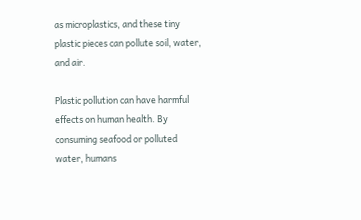as microplastics, and these tiny plastic pieces can pollute soil, water, and air.

Plastic pollution can have harmful effects on human health. By consuming seafood or polluted water, humans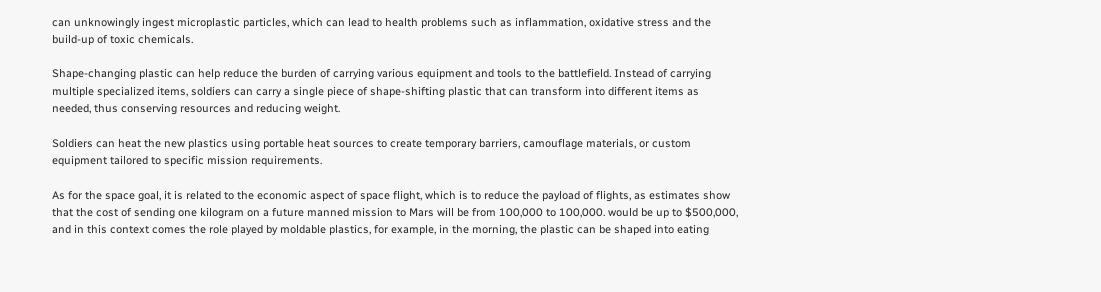can unknowingly ingest microplastic particles, which can lead to health problems such as inflammation, oxidative stress and the build-up of toxic chemicals.

Shape-changing plastic can help reduce the burden of carrying various equipment and tools to the battlefield. Instead of carrying multiple specialized items, soldiers can carry a single piece of shape-shifting plastic that can transform into different items as needed, thus conserving resources and reducing weight.

Soldiers can heat the new plastics using portable heat sources to create temporary barriers, camouflage materials, or custom equipment tailored to specific mission requirements.

As for the space goal, it is related to the economic aspect of space flight, which is to reduce the payload of flights, as estimates show that the cost of sending one kilogram on a future manned mission to Mars will be from 100,000 to 100,000. would be up to $500,000, and in this context comes the role played by moldable plastics, for example, in the morning, the plastic can be shaped into eating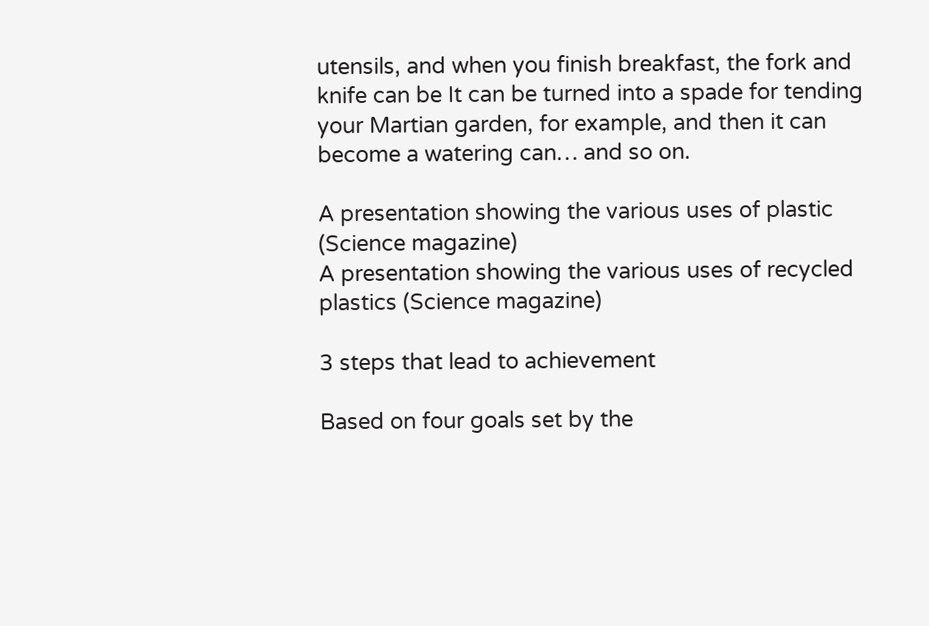utensils, and when you finish breakfast, the fork and knife can be It can be turned into a spade for tending your Martian garden, for example, and then it can become a watering can… and so on.

A presentation showing the various uses of plastic (Science magazine)
A presentation showing the various uses of recycled plastics (Science magazine)

3 steps that lead to achievement

Based on four goals set by the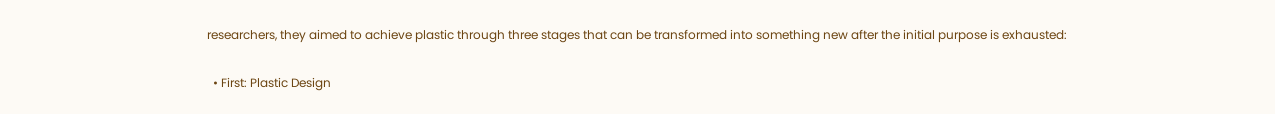researchers, they aimed to achieve plastic through three stages that can be transformed into something new after the initial purpose is exhausted:

  • First: Plastic Design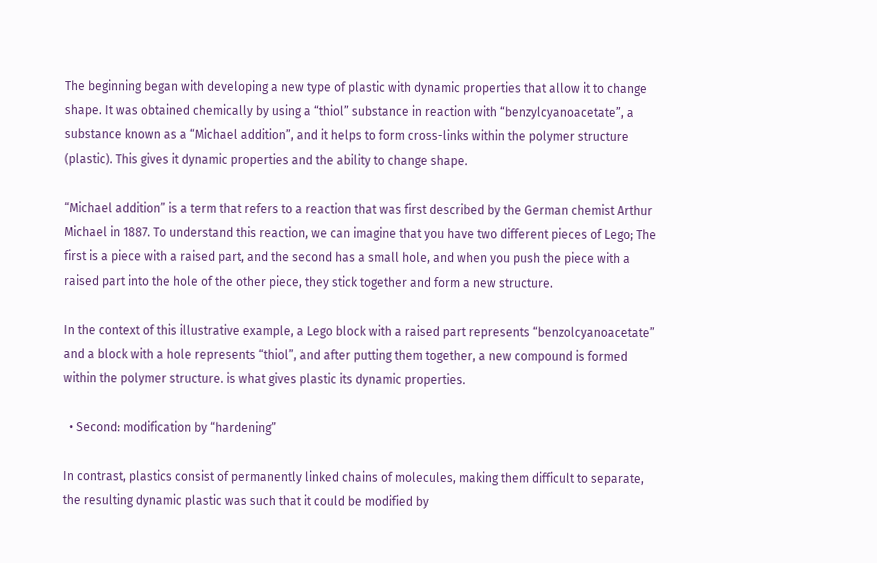The beginning began with developing a new type of plastic with dynamic properties that allow it to change shape. It was obtained chemically by using a “thiol” substance in reaction with “benzylcyanoacetate”, a substance known as a “Michael addition”, and it helps to form cross-links within the polymer structure (plastic). This gives it dynamic properties and the ability to change shape.

“Michael addition” is a term that refers to a reaction that was first described by the German chemist Arthur Michael in 1887. To understand this reaction, we can imagine that you have two different pieces of Lego; The first is a piece with a raised part, and the second has a small hole, and when you push the piece with a raised part into the hole of the other piece, they stick together and form a new structure.

In the context of this illustrative example, a Lego block with a raised part represents “benzolcyanoacetate” and a block with a hole represents “thiol”, and after putting them together, a new compound is formed within the polymer structure. is what gives plastic its dynamic properties.

  • Second: modification by “hardening”

In contrast, plastics consist of permanently linked chains of molecules, making them difficult to separate, the resulting dynamic plastic was such that it could be modified by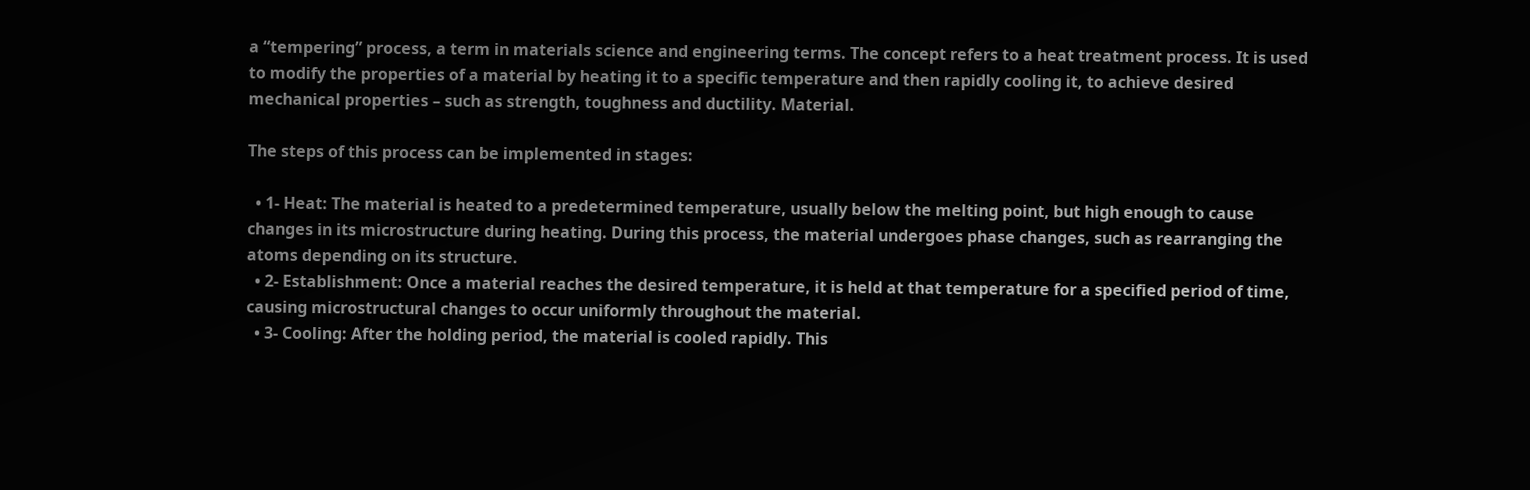a “tempering” process, a term in materials science and engineering terms. The concept refers to a heat treatment process. It is used to modify the properties of a material by heating it to a specific temperature and then rapidly cooling it, to achieve desired mechanical properties – such as strength, toughness and ductility. Material.

The steps of this process can be implemented in stages:

  • 1- Heat: The material is heated to a predetermined temperature, usually below the melting point, but high enough to cause changes in its microstructure during heating. During this process, the material undergoes phase changes, such as rearranging the atoms depending on its structure.
  • 2- Establishment: Once a material reaches the desired temperature, it is held at that temperature for a specified period of time, causing microstructural changes to occur uniformly throughout the material.
  • 3- Cooling: After the holding period, the material is cooled rapidly. This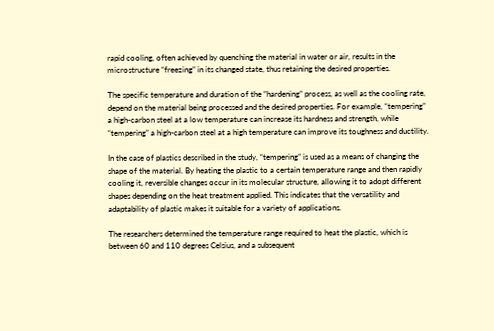rapid cooling, often achieved by quenching the material in water or air, results in the microstructure “freezing” in its changed state, thus retaining the desired properties.

The specific temperature and duration of the “hardening” process, as well as the cooling rate, depend on the material being processed and the desired properties. For example, “tempering” a high-carbon steel at a low temperature can increase its hardness and strength, while “tempering” a high-carbon steel at a high temperature can improve its toughness and ductility.

In the case of plastics described in the study, “tempering” is used as a means of changing the shape of the material. By heating the plastic to a certain temperature range and then rapidly cooling it, reversible changes occur in its molecular structure, allowing it to adopt different shapes depending on the heat treatment applied. This indicates that the versatility and adaptability of plastic makes it suitable for a variety of applications.

The researchers determined the temperature range required to heat the plastic, which is between 60 and 110 degrees Celsius, and a subsequent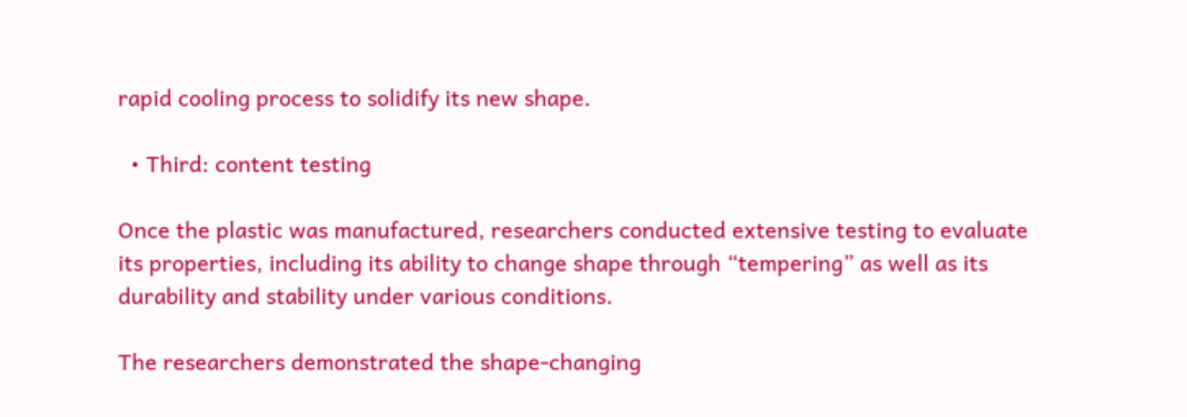rapid cooling process to solidify its new shape.

  • Third: content testing

Once the plastic was manufactured, researchers conducted extensive testing to evaluate its properties, including its ability to change shape through “tempering” as well as its durability and stability under various conditions.

The researchers demonstrated the shape-changing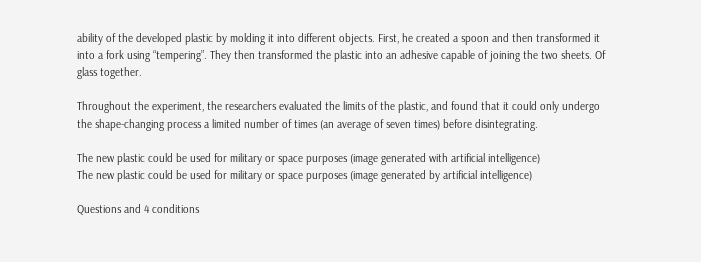ability of the developed plastic by molding it into different objects. First, he created a spoon and then transformed it into a fork using “tempering”. They then transformed the plastic into an adhesive capable of joining the two sheets. Of glass together.

Throughout the experiment, the researchers evaluated the limits of the plastic, and found that it could only undergo the shape-changing process a limited number of times (an average of seven times) before disintegrating.

The new plastic could be used for military or space purposes (image generated with artificial intelligence)
The new plastic could be used for military or space purposes (image generated by artificial intelligence)

Questions and 4 conditions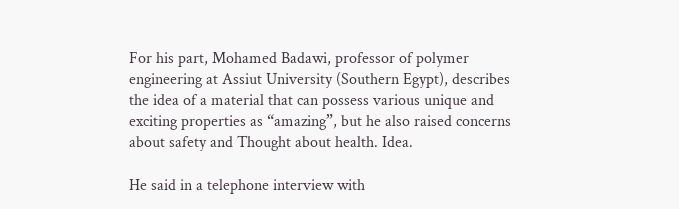For his part, Mohamed Badawi, professor of polymer engineering at Assiut University (Southern Egypt), describes the idea of a material that can possess various unique and exciting properties as “amazing”, but he also raised concerns about safety and Thought about health. Idea.

He said in a telephone interview with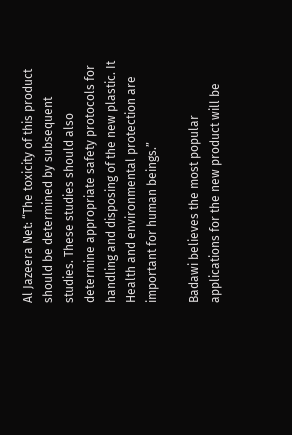Al Jazeera Net: “The toxicity of this product should be determined by subsequent studies. These studies should also determine appropriate safety protocols for handling and disposing of the new plastic. It Health and environmental protection are important for human beings.”

Badawi believes the most popular applications for the new product will be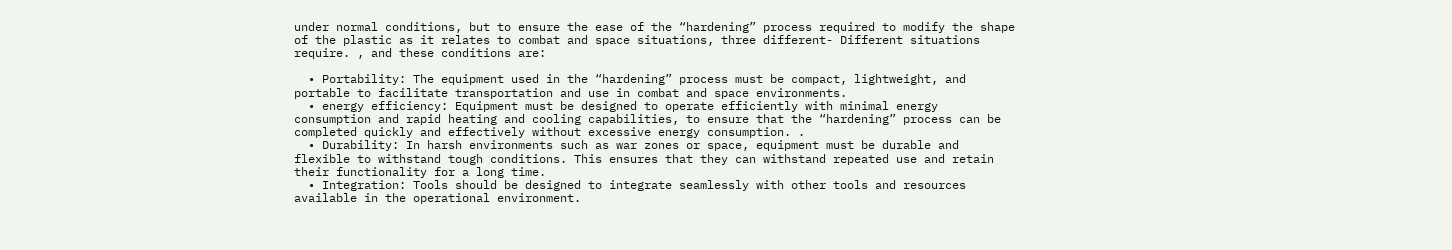under normal conditions, but to ensure the ease of the “hardening” process required to modify the shape of the plastic as it relates to combat and space situations, three different- Different situations require. , and these conditions are:

  • Portability: The equipment used in the “hardening” process must be compact, lightweight, and portable to facilitate transportation and use in combat and space environments.
  • energy efficiency: Equipment must be designed to operate efficiently with minimal energy consumption and rapid heating and cooling capabilities, to ensure that the “hardening” process can be completed quickly and effectively without excessive energy consumption. .
  • Durability: In harsh environments such as war zones or space, equipment must be durable and flexible to withstand tough conditions. This ensures that they can withstand repeated use and retain their functionality for a long time.
  • Integration: Tools should be designed to integrate seamlessly with other tools and resources available in the operational environment.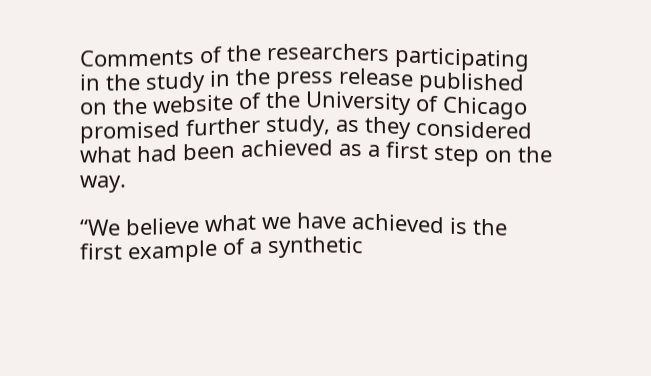Comments of the researchers participating in the study in the press release published on the website of the University of Chicago promised further study, as they considered what had been achieved as a first step on the way.

“We believe what we have achieved is the first example of a synthetic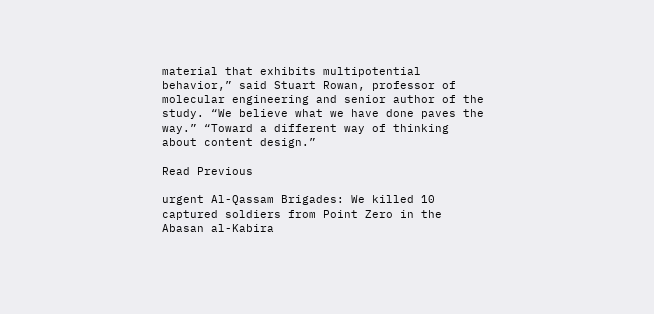material that exhibits multipotential behavior,” said Stuart Rowan, professor of molecular engineering and senior author of the study. “We believe what we have done paves the way.” “Toward a different way of thinking about content design.”

Read Previous

urgent Al-Qassam Brigades: We killed 10 captured soldiers from Point Zero in the Abasan al-Kabira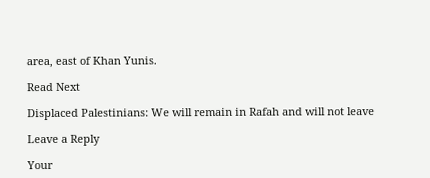area, east of Khan Yunis.

Read Next

Displaced Palestinians: We will remain in Rafah and will not leave

Leave a Reply

Your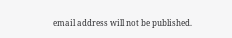email address will not be published.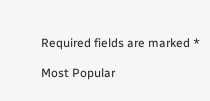Required fields are marked *

Most Popular